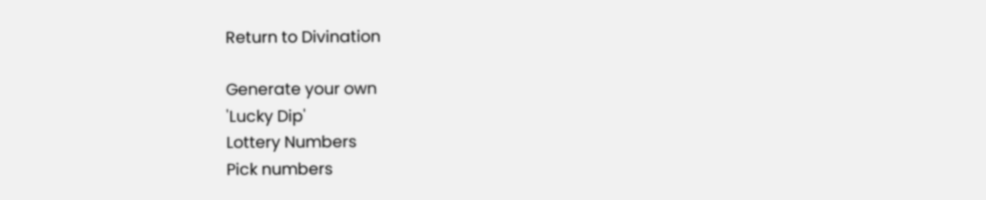Return to Divination

Generate your own
'Lucky Dip'
Lottery Numbers
Pick numbers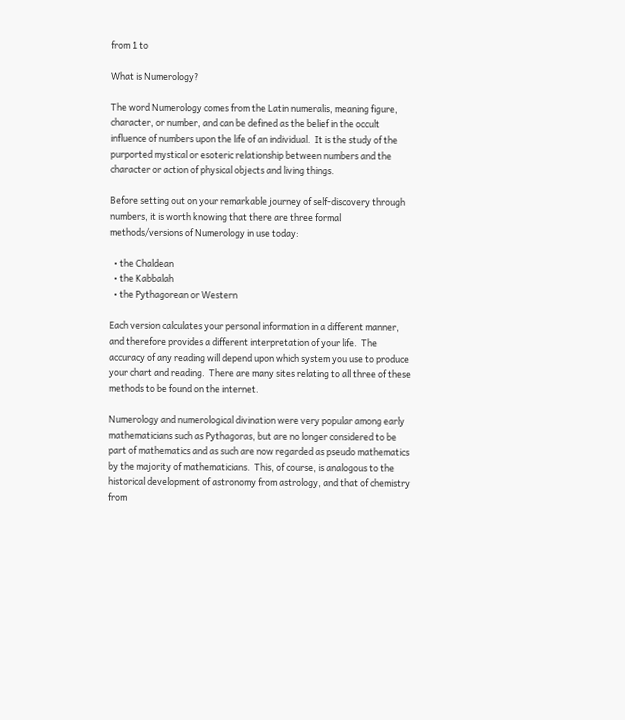from 1 to

What is Numerology?

The word Numerology comes from the Latin numeralis, meaning figure, character, or number, and can be defined as the belief in the occult influence of numbers upon the life of an individual.  It is the study of the purported mystical or esoteric relationship between numbers and the character or action of physical objects and living things.

Before setting out on your remarkable journey of self-discovery through numbers, it is worth knowing that there are three formal methods/versions of Numerology in use today:

  • the Chaldean
  • the Kabbalah
  • the Pythagorean or Western

Each version calculates your personal information in a different manner, and therefore provides a different interpretation of your life.  The accuracy of any reading will depend upon which system you use to produce your chart and reading.  There are many sites relating to all three of these methods to be found on the internet.

Numerology and numerological divination were very popular among early mathematicians such as Pythagoras, but are no longer considered to be part of mathematics and as such are now regarded as pseudo mathematics by the majority of mathematicians.  This, of course, is analogous to the historical development of astronomy from astrology, and that of chemistry from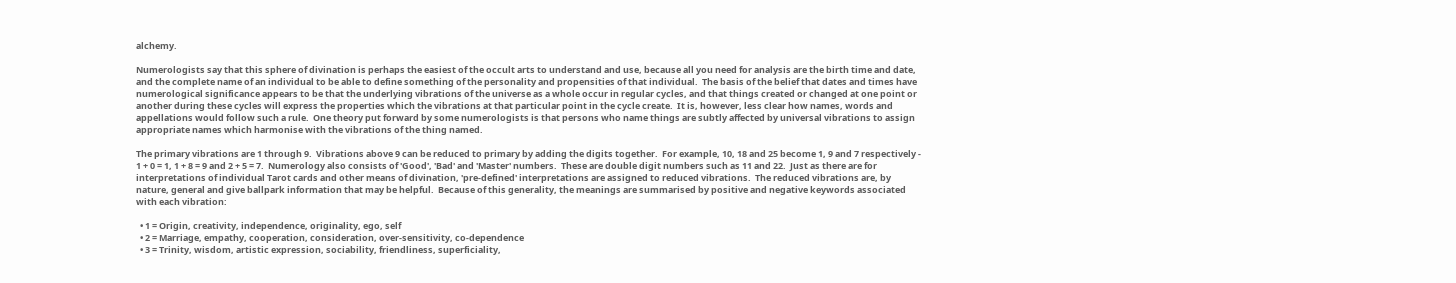alchemy.

Numerologists say that this sphere of divination is perhaps the easiest of the occult arts to understand and use, because all you need for analysis are the birth time and date, and the complete name of an individual to be able to define something of the personality and propensities of that individual.  The basis of the belief that dates and times have numerological significance appears to be that the underlying vibrations of the universe as a whole occur in regular cycles, and that things created or changed at one point or another during these cycles will express the properties which the vibrations at that particular point in the cycle create.  It is, however, less clear how names, words and appellations would follow such a rule.  One theory put forward by some numerologists is that persons who name things are subtly affected by universal vibrations to assign appropriate names which harmonise with the vibrations of the thing named.

The primary vibrations are 1 through 9.  Vibrations above 9 can be reduced to primary by adding the digits together.  For example, 10, 18 and 25 become 1, 9 and 7 respectively - 1 + 0 = 1, 1 + 8 = 9 and 2 + 5 = 7.  Numerology also consists of 'Good', 'Bad' and 'Master' numbers.  These are double digit numbers such as 11 and 22.  Just as there are for interpretations of individual Tarot cards and other means of divination, 'pre-defined' interpretations are assigned to reduced vibrations.  The reduced vibrations are, by nature, general and give ballpark information that may be helpful.  Because of this generality, the meanings are summarised by positive and negative keywords associated with each vibration:

  • 1 = Origin, creativity, independence, originality, ego, self
  • 2 = Marriage, empathy, cooperation, consideration, over-sensitivity, co-dependence
  • 3 = Trinity, wisdom, artistic expression, sociability, friendliness, superficiality,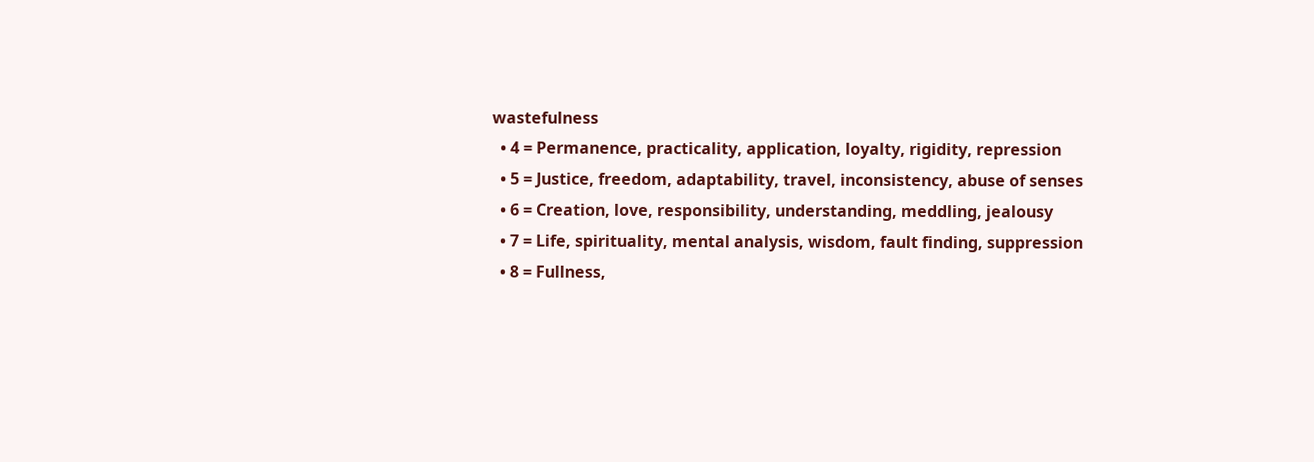wastefulness
  • 4 = Permanence, practicality, application, loyalty, rigidity, repression
  • 5 = Justice, freedom, adaptability, travel, inconsistency, abuse of senses
  • 6 = Creation, love, responsibility, understanding, meddling, jealousy
  • 7 = Life, spirituality, mental analysis, wisdom, fault finding, suppression
  • 8 = Fullness,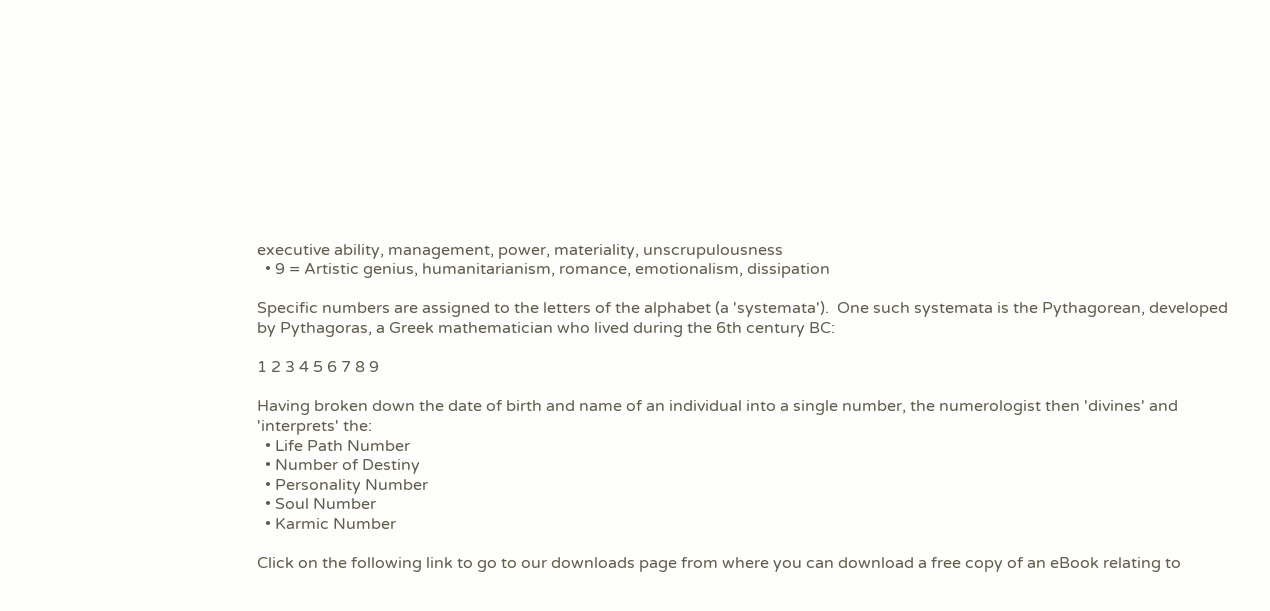executive ability, management, power, materiality, unscrupulousness
  • 9 = Artistic genius, humanitarianism, romance, emotionalism, dissipation

Specific numbers are assigned to the letters of the alphabet (a 'systemata').  One such systemata is the Pythagorean, developed by Pythagoras, a Greek mathematician who lived during the 6th century BC:

1 2 3 4 5 6 7 8 9

Having broken down the date of birth and name of an individual into a single number, the numerologist then 'divines' and 'interprets' the:
  • Life Path Number
  • Number of Destiny
  • Personality Number
  • Soul Number
  • Karmic Number

Click on the following link to go to our downloads page from where you can download a free copy of an eBook relating to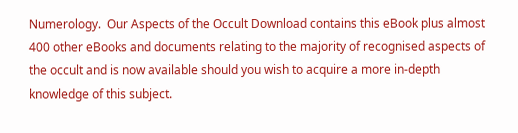Numerology.  Our Aspects of the Occult Download contains this eBook plus almost 400 other eBooks and documents relating to the majority of recognised aspects of the occult and is now available should you wish to acquire a more in-depth knowledge of this subject.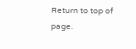Return to top of page.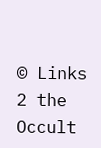© Links 2 the Occult